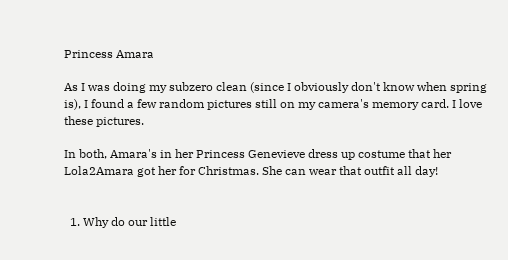Princess Amara

As I was doing my subzero clean (since I obviously don't know when spring is), I found a few random pictures still on my camera's memory card. I love these pictures.

In both, Amara's in her Princess Genevieve dress up costume that her Lola2Amara got her for Christmas. She can wear that outfit all day!


  1. Why do our little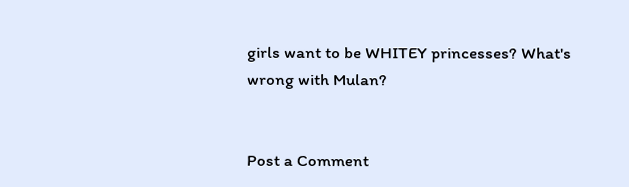girls want to be WHITEY princesses? What's wrong with Mulan?


Post a Comment